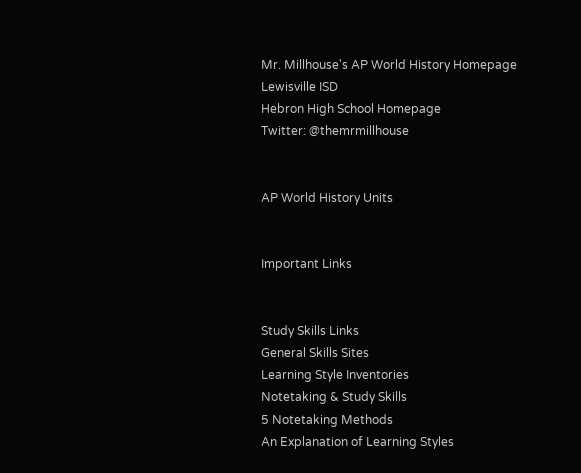Mr. Millhouse's AP World History Homepage
Lewisville ISD
Hebron High School Homepage
Twitter: @themrmillhouse


AP World History Units


Important Links


Study Skills Links
General Skills Sites
Learning Style Inventories
Notetaking & Study Skills
5 Notetaking Methods
An Explanation of Learning Styles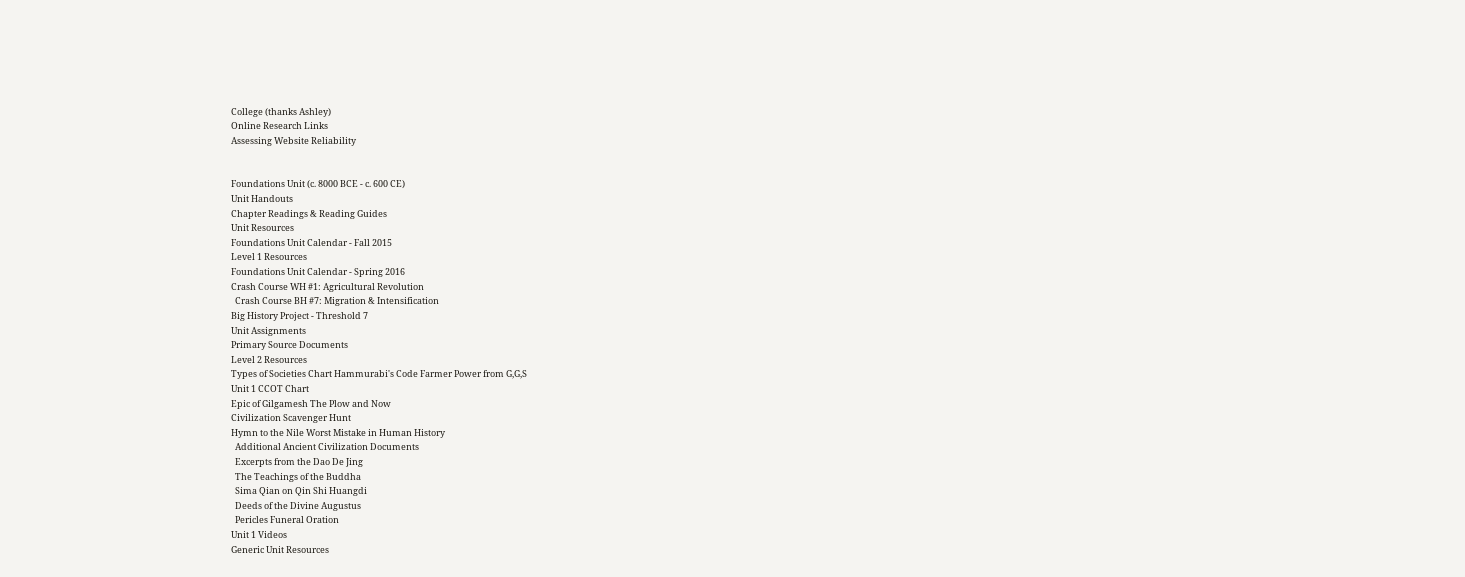College (thanks Ashley)
Online Research Links
Assessing Website Reliability


Foundations Unit (c. 8000 BCE - c. 600 CE)
Unit Handouts
Chapter Readings & Reading Guides
Unit Resources
Foundations Unit Calendar - Fall 2015
Level 1 Resources
Foundations Unit Calendar - Spring 2016
Crash Course WH #1: Agricultural Revolution
  Crash Course BH #7: Migration & Intensification
Big History Project - Threshold 7
Unit Assignments
Primary Source Documents
Level 2 Resources
Types of Societies Chart Hammurabi's Code Farmer Power from G,G,S
Unit 1 CCOT Chart
Epic of Gilgamesh The Plow and Now
Civilization Scavenger Hunt
Hymn to the Nile Worst Mistake in Human History
  Additional Ancient Civilization Documents
  Excerpts from the Dao De Jing
  The Teachings of the Buddha
  Sima Qian on Qin Shi Huangdi
  Deeds of the Divine Augustus
  Pericles Funeral Oration
Unit 1 Videos
Generic Unit Resources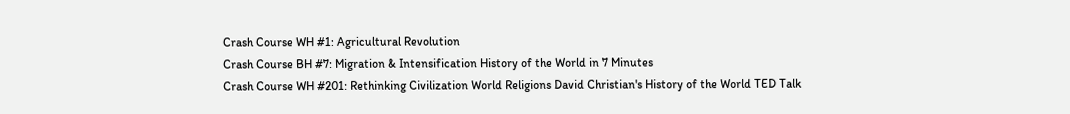Crash Course WH #1: Agricultural Revolution
Crash Course BH #7: Migration & Intensification History of the World in 7 Minutes
Crash Course WH #201: Rethinking Civilization World Religions David Christian's History of the World TED Talk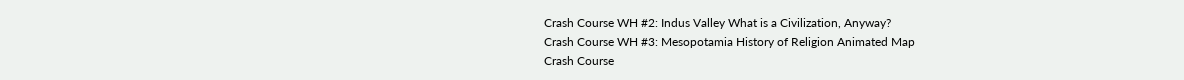Crash Course WH #2: Indus Valley What is a Civilization, Anyway?
Crash Course WH #3: Mesopotamia History of Religion Animated Map
Crash Course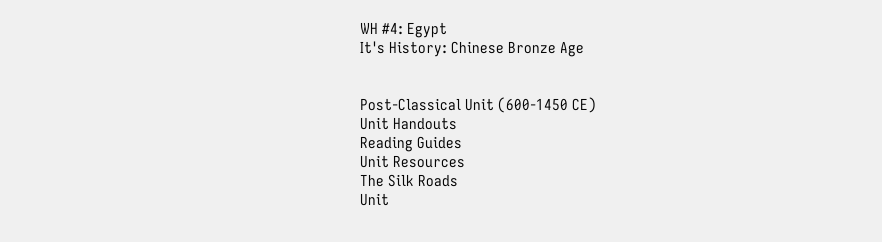WH #4: Egypt
It's History: Chinese Bronze Age


Post-Classical Unit (600-1450 CE)
Unit Handouts
Reading Guides
Unit Resources
The Silk Roads
Unit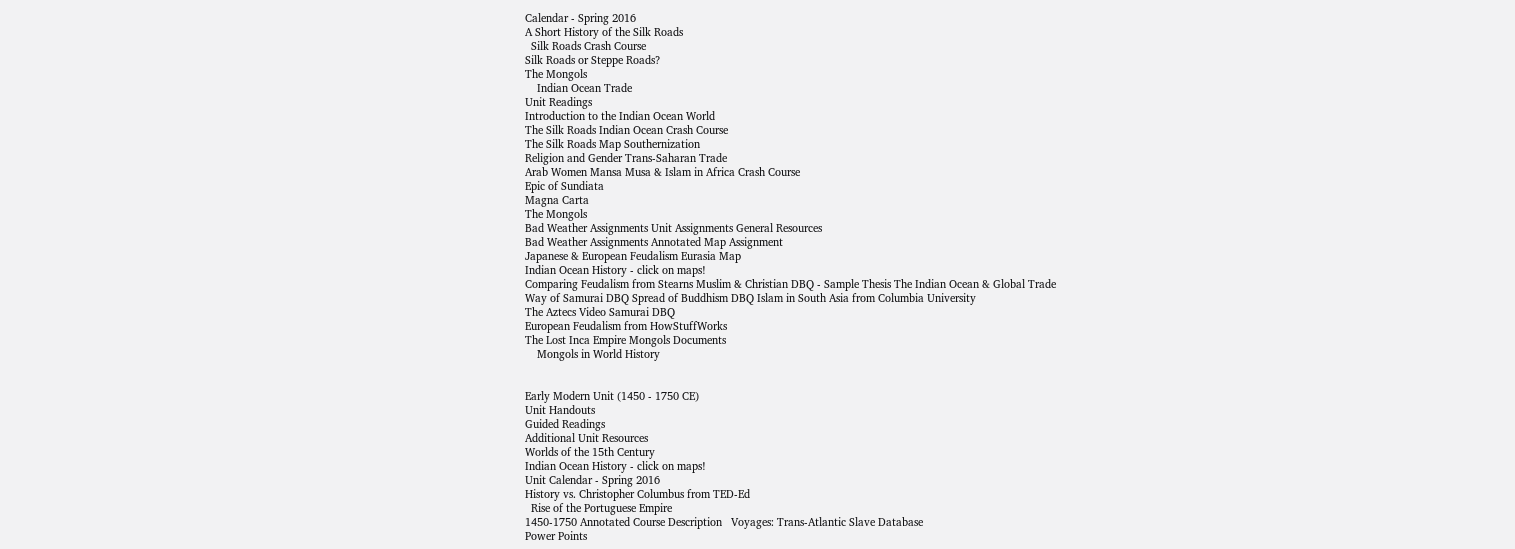Calendar - Spring 2016
A Short History of the Silk Roads
  Silk Roads Crash Course
Silk Roads or Steppe Roads?
The Mongols
    Indian Ocean Trade
Unit Readings
Introduction to the Indian Ocean World
The Silk Roads Indian Ocean Crash Course
The Silk Roads Map Southernization
Religion and Gender Trans-Saharan Trade
Arab Women Mansa Musa & Islam in Africa Crash Course
Epic of Sundiata
Magna Carta
The Mongols
Bad Weather Assignments Unit Assignments General Resources
Bad Weather Assignments Annotated Map Assignment
Japanese & European Feudalism Eurasia Map
Indian Ocean History - click on maps!
Comparing Feudalism from Stearns Muslim & Christian DBQ - Sample Thesis The Indian Ocean & Global Trade
Way of Samurai DBQ Spread of Buddhism DBQ Islam in South Asia from Columbia University
The Aztecs Video Samurai DBQ
European Feudalism from HowStuffWorks
The Lost Inca Empire Mongols Documents
    Mongols in World History


Early Modern Unit (1450 - 1750 CE)
Unit Handouts
Guided Readings
Additional Unit Resources
Worlds of the 15th Century
Indian Ocean History - click on maps!
Unit Calendar - Spring 2016
History vs. Christopher Columbus from TED-Ed
  Rise of the Portuguese Empire
1450-1750 Annotated Course Description   Voyages: Trans-Atlantic Slave Database
Power Points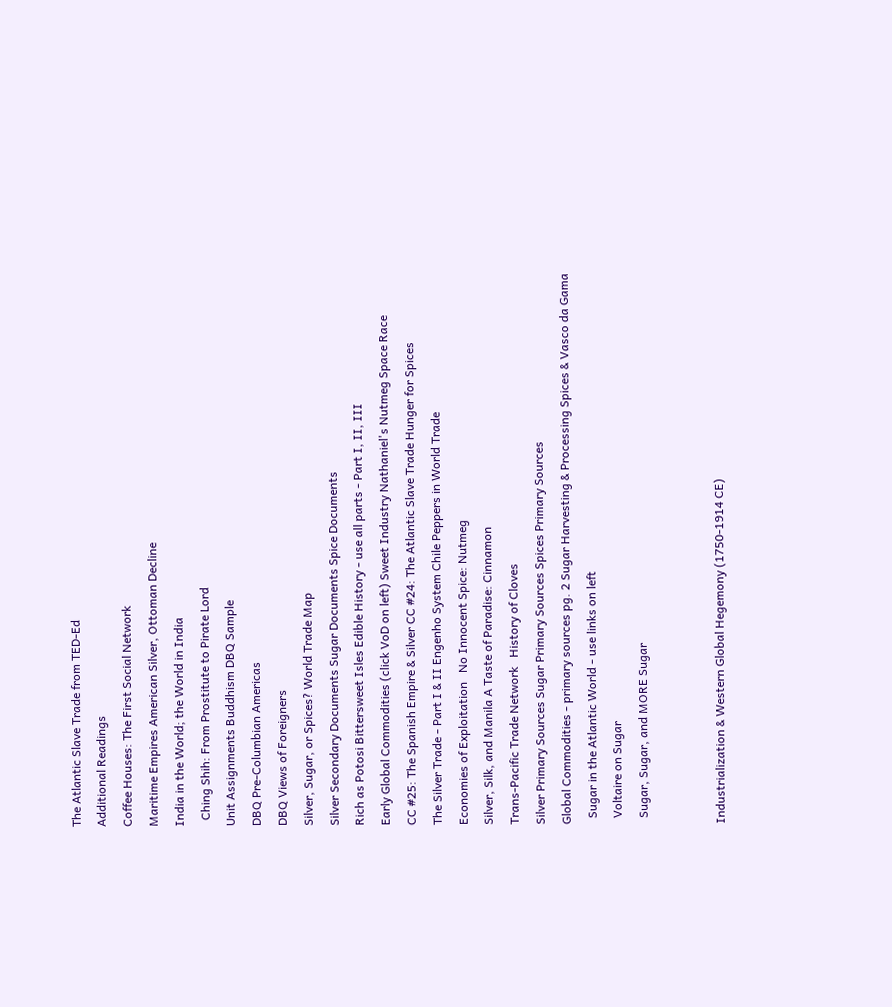The Atlantic Slave Trade from TED-Ed
Additional Readings
Coffee Houses: The First Social Network
Maritime Empires American Silver, Ottoman Decline
India in the World; the World in India
  Ching Shih: From Prostitute to Pirate Lord
Unit Assignments Buddhism DBQ Sample
DBQ Pre-Columbian Americas
DBQ Views of Foreigners
Silver, Sugar, or Spices? World Trade Map
Silver Secondary Documents Sugar Documents Spice Documents
Rich as Potosi Bittersweet Isles Edible History - use all parts - Part I, II, III
Early Global Commodities (click VoD on left) Sweet Industry Nathaniel's Nutmeg Space Race
CC #25: The Spanish Empire & Silver CC #24: The Atlantic Slave Trade Hunger for Spices
The Silver Trade - Part I & II Engenho System Chile Peppers in World Trade
Economies of Exploitation   No Innocent Spice: Nutmeg
Silver, Silk, and Manila A Taste of Paradise: Cinnamon
Trans-Pacific Trade Network   History of Cloves
Silver Primary Sources Sugar Primary Sources Spices Primary Sources
Global Commodities - primary sources pg. 2 Sugar Harvesting & Processing Spices & Vasco da Gama
  Sugar in the Atlantic World - use links on left
  Voltaire on Sugar
  Sugar, Sugar, and MORE Sugar


Industrialization & Western Global Hegemony (1750-1914 CE)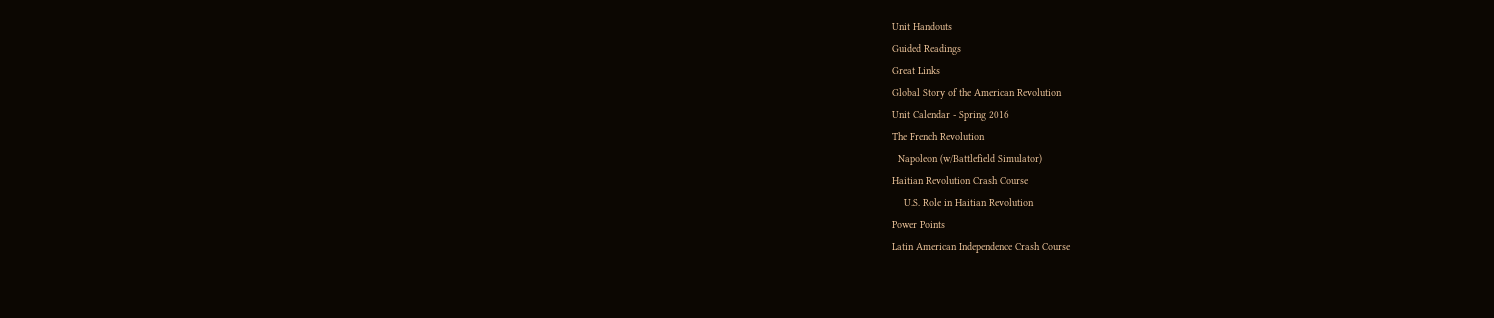Unit Handouts
Guided Readings
Great Links
Global Story of the American Revolution
Unit Calendar - Spring 2016
The French Revolution
  Napoleon (w/Battlefield Simulator)
Haitian Revolution Crash Course
    U.S. Role in Haitian Revolution
Power Points
Latin American Independence Crash Course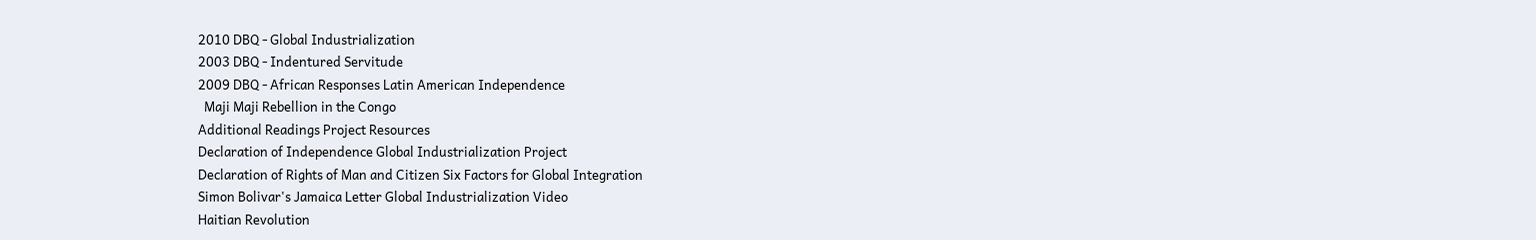2010 DBQ - Global Industrialization
2003 DBQ - Indentured Servitude
2009 DBQ - African Responses Latin American Independence
  Maji Maji Rebellion in the Congo
Additional Readings Project Resources
Declaration of Independence Global Industrialization Project
Declaration of Rights of Man and Citizen Six Factors for Global Integration
Simon Bolivar's Jamaica Letter Global Industrialization Video
Haitian Revolution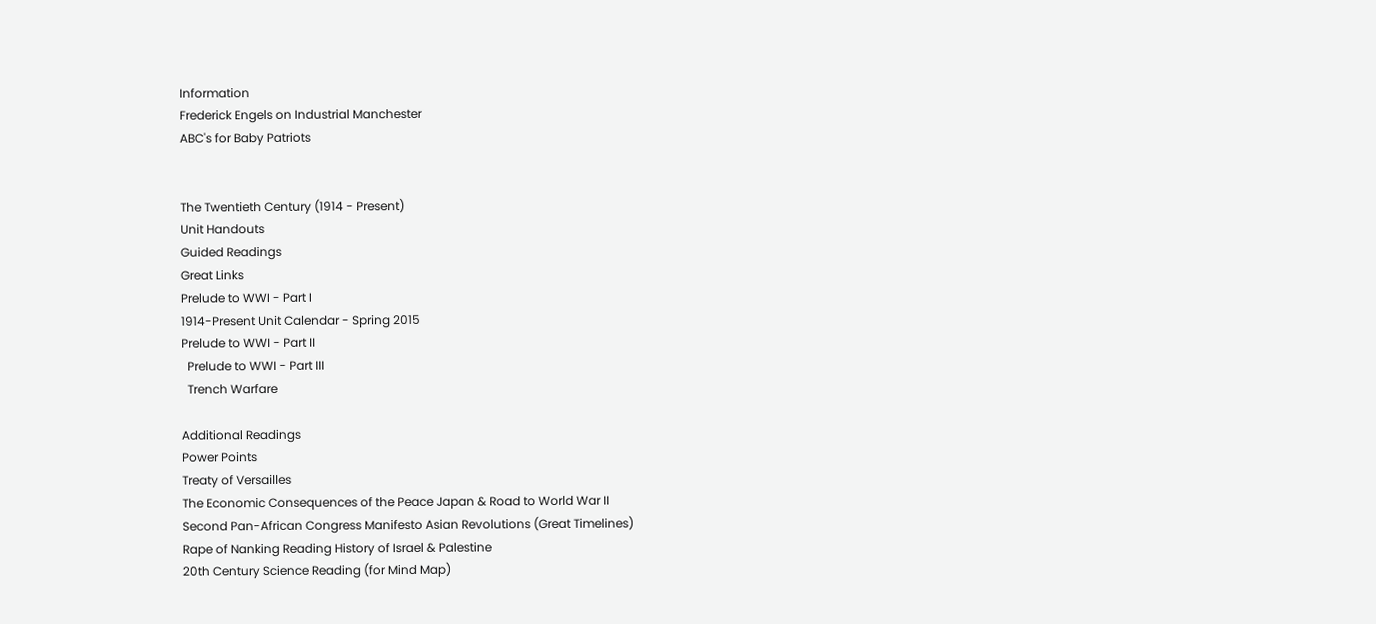Information
Frederick Engels on Industrial Manchester
ABC's for Baby Patriots


The Twentieth Century (1914 - Present)
Unit Handouts
Guided Readings
Great Links
Prelude to WWI - Part I
1914-Present Unit Calendar - Spring 2015
Prelude to WWI - Part II
  Prelude to WWI - Part III
  Trench Warfare

Additional Readings
Power Points
Treaty of Versailles
The Economic Consequences of the Peace Japan & Road to World War II
Second Pan-African Congress Manifesto Asian Revolutions (Great Timelines)
Rape of Nanking Reading History of Israel & Palestine
20th Century Science Reading (for Mind Map)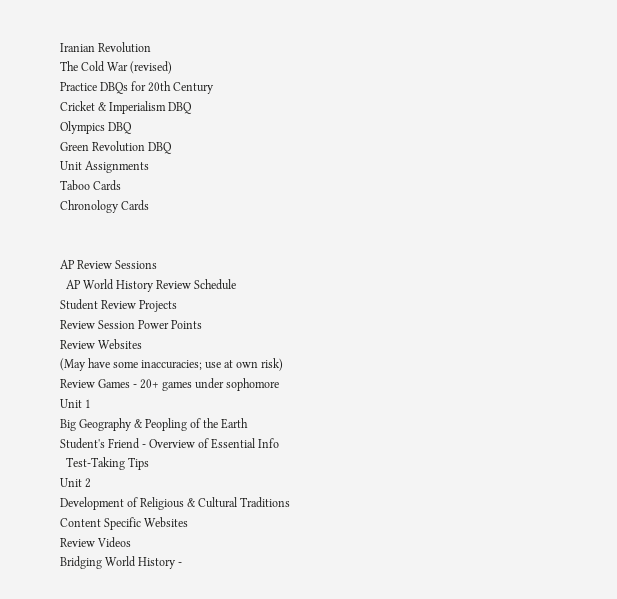Iranian Revolution
The Cold War (revised)
Practice DBQs for 20th Century
Cricket & Imperialism DBQ
Olympics DBQ
Green Revolution DBQ
Unit Assignments
Taboo Cards
Chronology Cards


AP Review Sessions
  AP World History Review Schedule
Student Review Projects
Review Session Power Points
Review Websites
(May have some inaccuracies; use at own risk)
Review Games - 20+ games under sophomore
Unit 1
Big Geography & Peopling of the Earth
Student's Friend - Overview of Essential Info
  Test-Taking Tips
Unit 2
Development of Religious & Cultural Traditions
Content Specific Websites
Review Videos
Bridging World History -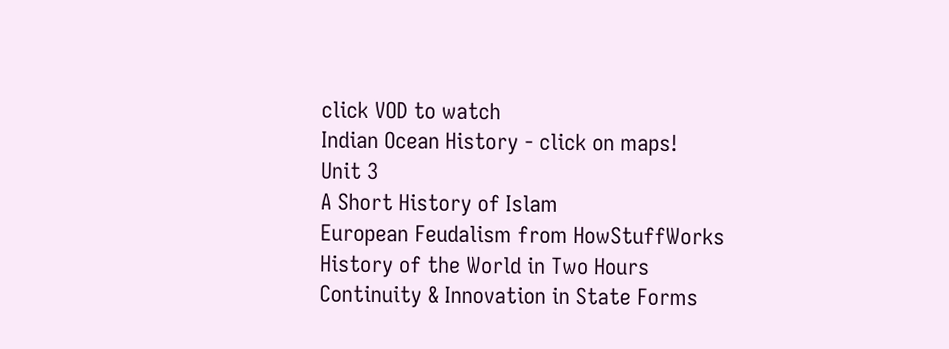click VOD to watch
Indian Ocean History - click on maps!
Unit 3
A Short History of Islam
European Feudalism from HowStuffWorks
History of the World in Two Hours
Continuity & Innovation in State Forms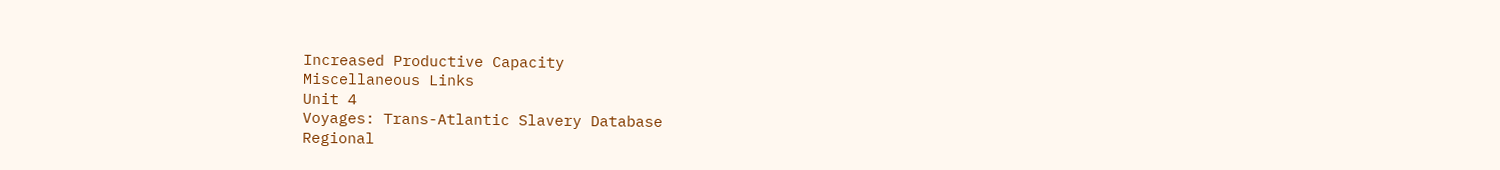Increased Productive Capacity
Miscellaneous Links
Unit 4
Voyages: Trans-Atlantic Slavery Database
Regional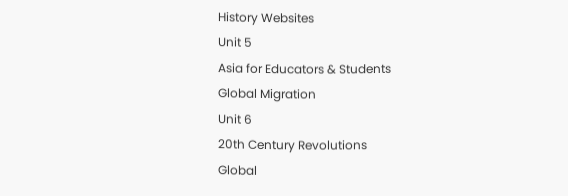History Websites
Unit 5
Asia for Educators & Students
Global Migration
Unit 6
20th Century Revolutions
Global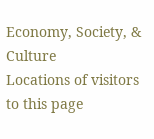Economy, Society, & Culture
Locations of visitors to this page